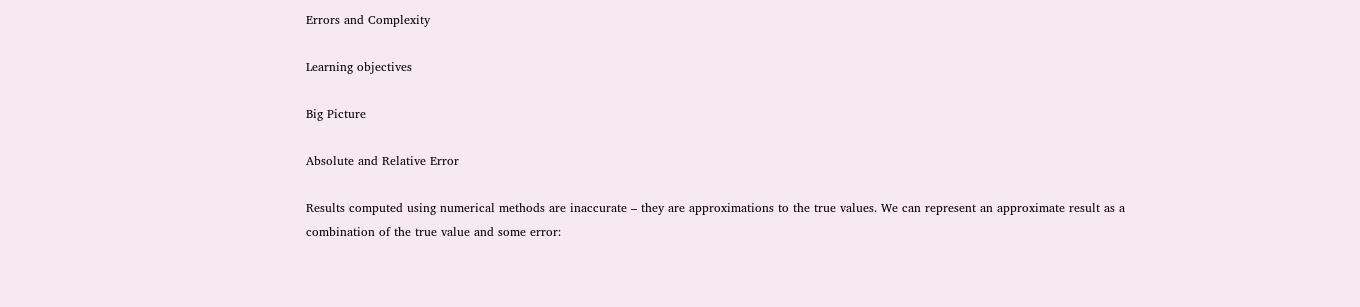Errors and Complexity

Learning objectives

Big Picture

Absolute and Relative Error

Results computed using numerical methods are inaccurate – they are approximations to the true values. We can represent an approximate result as a combination of the true value and some error: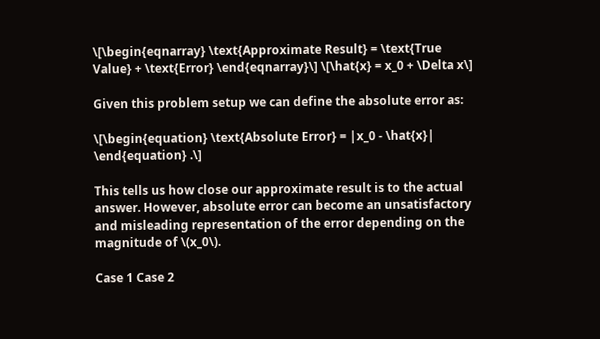\[\begin{eqnarray} \text{Approximate Result} = \text{True Value} + \text{Error} \end{eqnarray}\] \[\hat{x} = x_0 + \Delta x\]

Given this problem setup we can define the absolute error as:

\[\begin{equation} \text{Absolute Error} = |x_0 - \hat{x}| \end{equation} .\]

This tells us how close our approximate result is to the actual answer. However, absolute error can become an unsatisfactory and misleading representation of the error depending on the magnitude of \(x_0\).

Case 1 Case 2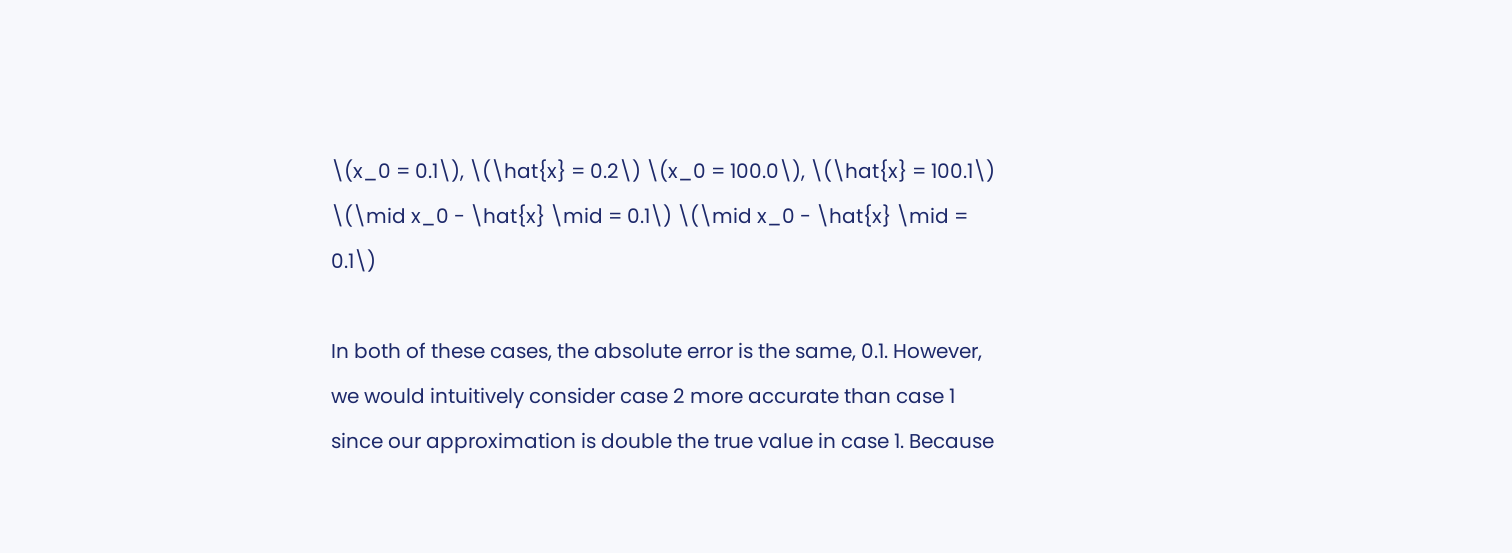\(x_0 = 0.1\), \(\hat{x} = 0.2\) \(x_0 = 100.0\), \(\hat{x} = 100.1\)
\(\mid x_0 - \hat{x} \mid = 0.1\) \(\mid x_0 - \hat{x} \mid = 0.1\)

In both of these cases, the absolute error is the same, 0.1. However, we would intuitively consider case 2 more accurate than case 1 since our approximation is double the true value in case 1. Because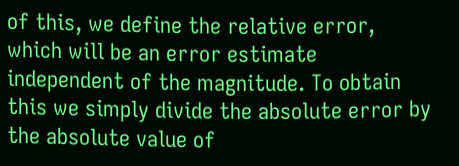of this, we define the relative error, which will be an error estimate independent of the magnitude. To obtain this we simply divide the absolute error by the absolute value of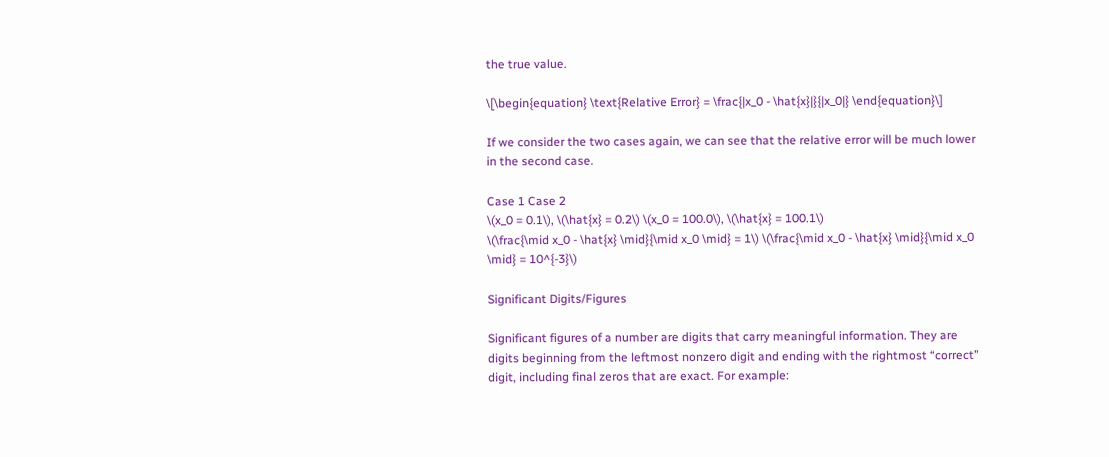the true value.

\[\begin{equation} \text{Relative Error} = \frac{|x_0 - \hat{x}|}{|x_0|} \end{equation}\]

If we consider the two cases again, we can see that the relative error will be much lower in the second case.

Case 1 Case 2
\(x_0 = 0.1\), \(\hat{x} = 0.2\) \(x_0 = 100.0\), \(\hat{x} = 100.1\)
\(\frac{\mid x_0 - \hat{x} \mid}{\mid x_0 \mid} = 1\) \(\frac{\mid x_0 - \hat{x} \mid}{\mid x_0 \mid} = 10^{-3}\)

Significant Digits/Figures

Significant figures of a number are digits that carry meaningful information. They are digits beginning from the leftmost nonzero digit and ending with the rightmost “correct” digit, including final zeros that are exact. For example: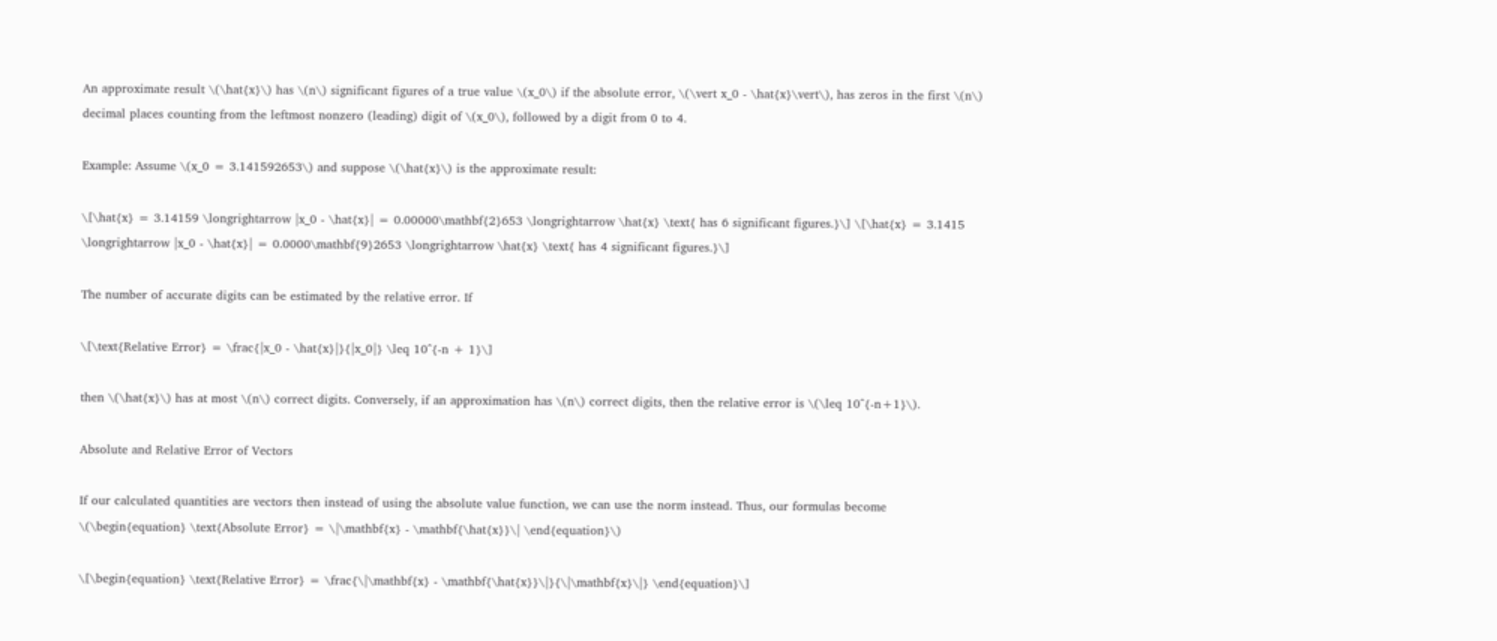An approximate result \(\hat{x}\) has \(n\) significant figures of a true value \(x_0\) if the absolute error, \(\vert x_0 - \hat{x}\vert\), has zeros in the first \(n\) decimal places counting from the leftmost nonzero (leading) digit of \(x_0\), followed by a digit from 0 to 4.

Example: Assume \(x_0 = 3.141592653\) and suppose \(\hat{x}\) is the approximate result:

\[\hat{x} = 3.14159 \longrightarrow |x_0 - \hat{x}| = 0.00000\mathbf{2}653 \longrightarrow \hat{x} \text{ has 6 significant figures.}\] \[\hat{x} = 3.1415 \longrightarrow |x_0 - \hat{x}| = 0.0000\mathbf{9}2653 \longrightarrow \hat{x} \text{ has 4 significant figures.}\]

The number of accurate digits can be estimated by the relative error. If

\[\text{Relative Error} = \frac{|x_0 - \hat{x}|}{|x_0|} \leq 10^{-n + 1}\]

then \(\hat{x}\) has at most \(n\) correct digits. Conversely, if an approximation has \(n\) correct digits, then the relative error is \(\leq 10^{-n+1}\).

Absolute and Relative Error of Vectors

If our calculated quantities are vectors then instead of using the absolute value function, we can use the norm instead. Thus, our formulas become \(\begin{equation} \text{Absolute Error} = \|\mathbf{x} - \mathbf{\hat{x}}\| \end{equation}\)

\[\begin{equation} \text{Relative Error} = \frac{\|\mathbf{x} - \mathbf{\hat{x}}\|}{\|\mathbf{x}\|} \end{equation}\]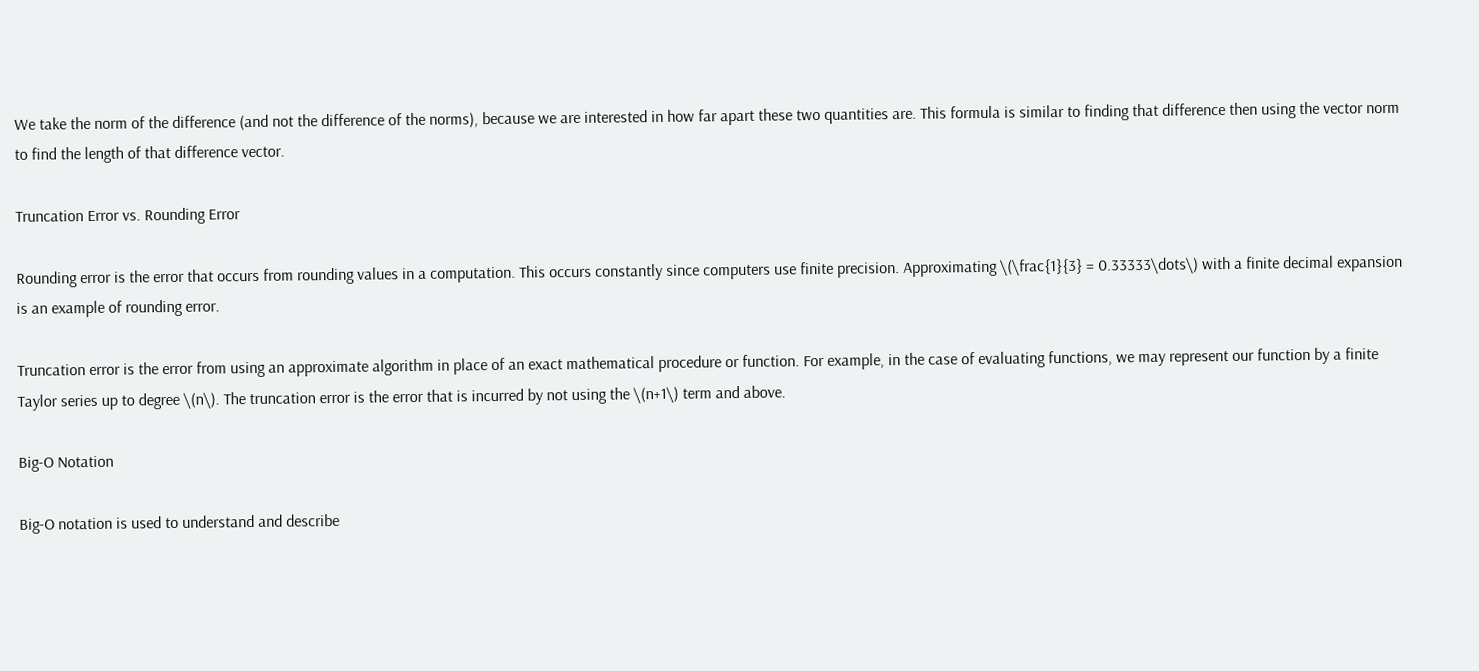We take the norm of the difference (and not the difference of the norms), because we are interested in how far apart these two quantities are. This formula is similar to finding that difference then using the vector norm to find the length of that difference vector.

Truncation Error vs. Rounding Error

Rounding error is the error that occurs from rounding values in a computation. This occurs constantly since computers use finite precision. Approximating \(\frac{1}{3} = 0.33333\dots\) with a finite decimal expansion is an example of rounding error.

Truncation error is the error from using an approximate algorithm in place of an exact mathematical procedure or function. For example, in the case of evaluating functions, we may represent our function by a finite Taylor series up to degree \(n\). The truncation error is the error that is incurred by not using the \(n+1\) term and above.

Big-O Notation

Big-O notation is used to understand and describe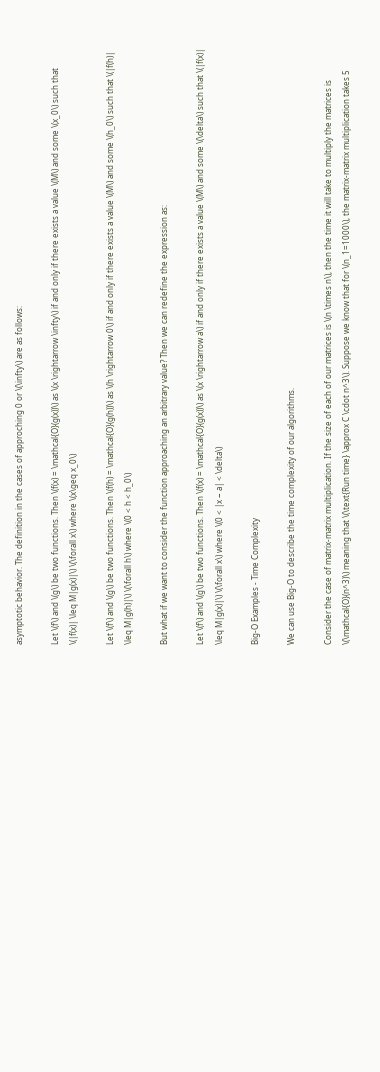asymptotic behavior. The definition in the cases of approching 0 or \(\infty\) are as follows:

Let \(f\) and \(g\) be two functions. Then \(f(x) = \mathcal{O}(g(x))\) as \(x \rightarrow \infty\) if and only if there exists a value \(M\) and some \(x_0\) such that \(|f(x)| \leq M|g(x)|\) \(\forall x\) where \(x\geq x_0\)

Let \(f\) and \(g\) be two functions. Then \(f(h) = \mathcal{O}(g(h))\) as \(h \rightarrow 0\) if and only if there exists a value \(M\) and some \(h_0\) such that \(|f(h)| \leq M|g(h)|\) \(\forall h\) where \(0 < h < h_0\)

But what if we want to consider the function approaching an arbitrary value? Then we can redefine the expression as:

Let \(f\) and \(g\) be two functions. Then \(f(x) = \mathcal{O}(g(x))\) as \(x \rightarrow a\) if and only if there exists a value \(M\) and some \(\delta\) such that \(|f(x)| \leq M|g(x)|\) \(\forall x\) where \(0 < |x − a| < \delta\)

Big-O Examples - Time Complexity

We can use Big-O to describe the time complexity of our algorithms.

Consider the case of matrix-matrix multiplication. If the size of each of our matrices is \(n \times n\), then the time it will take to multiply the matrices is \(\mathcal{O}(n^3)\) meaning that \(\text{Run time} \approx C \cdot n^3\). Suppose we know that for \(n_1=1000\), the matrix-matrix multiplication takes 5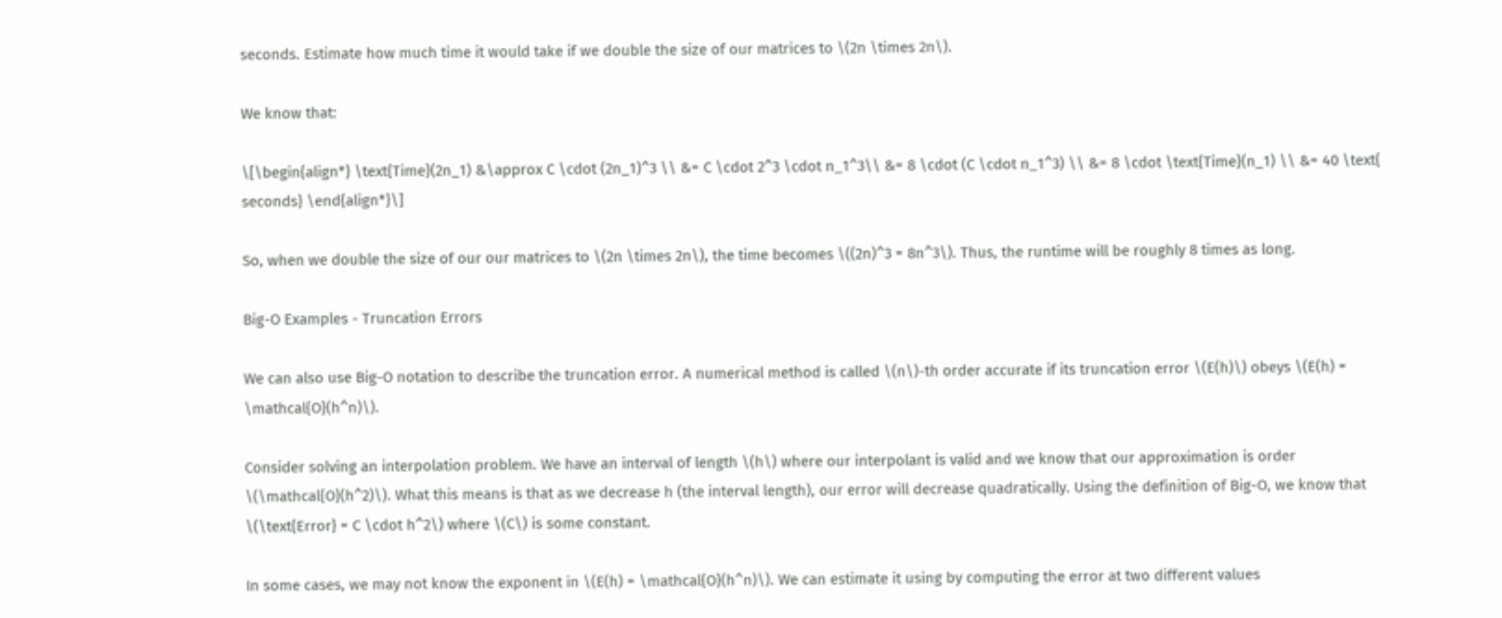seconds. Estimate how much time it would take if we double the size of our matrices to \(2n \times 2n\).

We know that:

\[\begin{align*} \text{Time}(2n_1) &\approx C \cdot (2n_1)^3 \\ &= C \cdot 2^3 \cdot n_1^3\\ &= 8 \cdot (C \cdot n_1^3) \\ &= 8 \cdot \text{Time}(n_1) \\ &= 40 \text{ seconds} \end{align*}\]

So, when we double the size of our our matrices to \(2n \times 2n\), the time becomes \((2n)^3 = 8n^3\). Thus, the runtime will be roughly 8 times as long.

Big-O Examples - Truncation Errors

We can also use Big-O notation to describe the truncation error. A numerical method is called \(n\)-th order accurate if its truncation error \(E(h)\) obeys \(E(h) = \mathcal{O}(h^n)\).

Consider solving an interpolation problem. We have an interval of length \(h\) where our interpolant is valid and we know that our approximation is order \(\mathcal{O}(h^2)\). What this means is that as we decrease h (the interval length), our error will decrease quadratically. Using the definition of Big-O, we know that \(\text{Error} = C \cdot h^2\) where \(C\) is some constant.

In some cases, we may not know the exponent in \(E(h) = \mathcal{O}(h^n)\). We can estimate it using by computing the error at two different values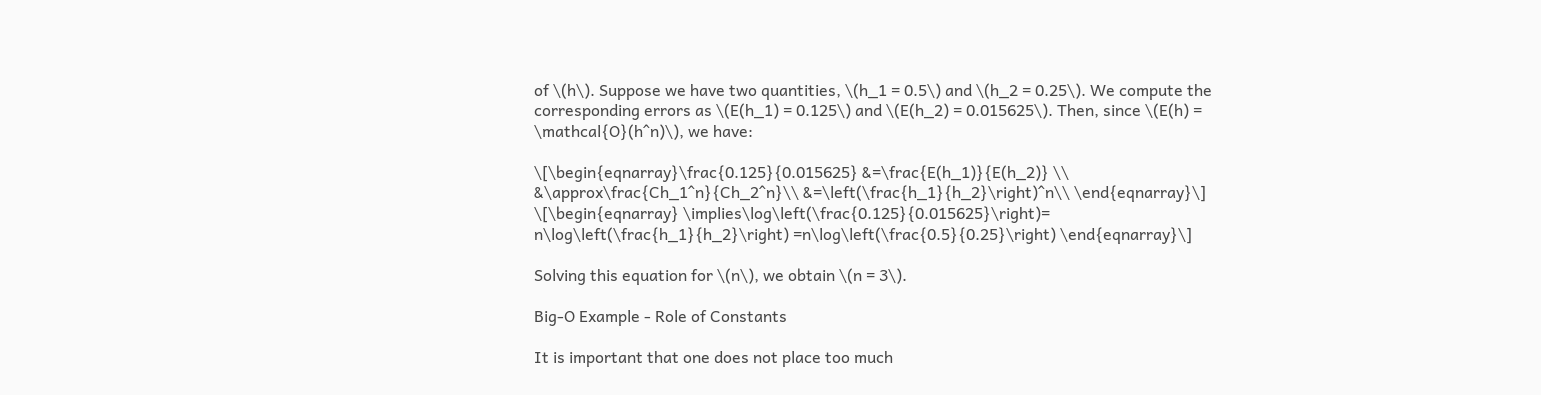of \(h\). Suppose we have two quantities, \(h_1 = 0.5\) and \(h_2 = 0.25\). We compute the corresponding errors as \(E(h_1) = 0.125\) and \(E(h_2) = 0.015625\). Then, since \(E(h) = \mathcal{O}(h^n)\), we have:

\[\begin{eqnarray}\frac{0.125}{0.015625} &=\frac{E(h_1)}{E(h_2)} \\ &\approx\frac{Ch_1^n}{Ch_2^n}\\ &=\left(\frac{h_1}{h_2}\right)^n\\ \end{eqnarray}\] \[\begin{eqnarray} \implies\log\left(\frac{0.125}{0.015625}\right)= n\log\left(\frac{h_1}{h_2}\right) =n\log\left(\frac{0.5}{0.25}\right) \end{eqnarray}\]

Solving this equation for \(n\), we obtain \(n = 3\).

Big-O Example - Role of Constants

It is important that one does not place too much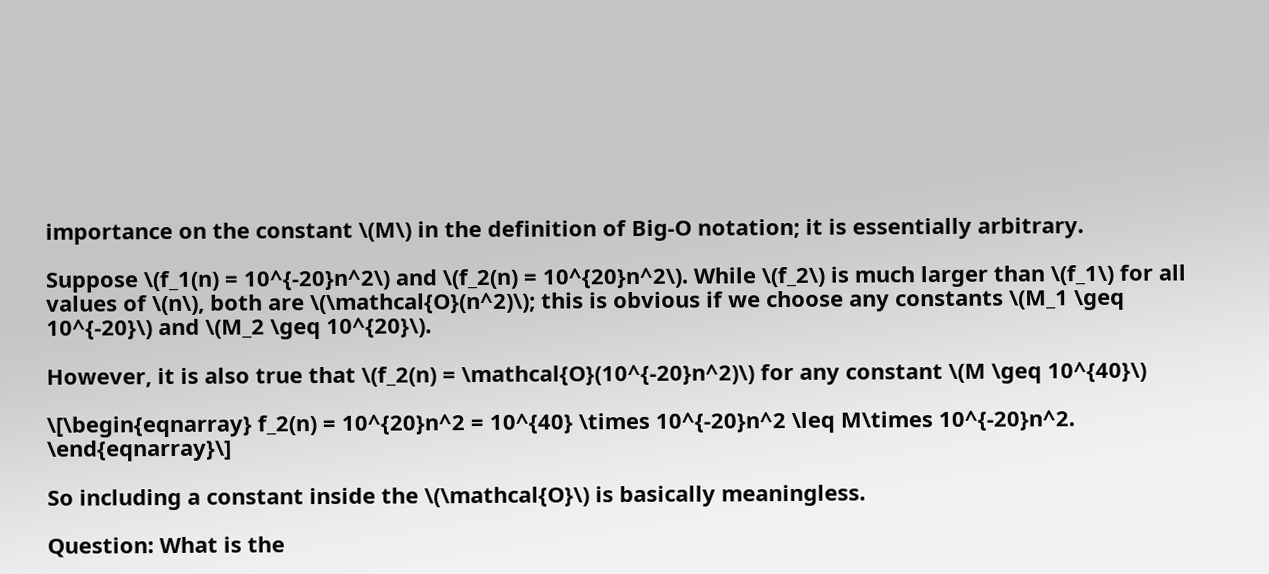importance on the constant \(M\) in the definition of Big-O notation; it is essentially arbitrary.

Suppose \(f_1(n) = 10^{-20}n^2\) and \(f_2(n) = 10^{20}n^2\). While \(f_2\) is much larger than \(f_1\) for all values of \(n\), both are \(\mathcal{O}(n^2)\); this is obvious if we choose any constants \(M_1 \geq 10^{-20}\) and \(M_2 \geq 10^{20}\).

However, it is also true that \(f_2(n) = \mathcal{O}(10^{-20}n^2)\) for any constant \(M \geq 10^{40}\)

\[\begin{eqnarray} f_2(n) = 10^{20}n^2 = 10^{40} \times 10^{-20}n^2 \leq M\times 10^{-20}n^2. \end{eqnarray}\]

So including a constant inside the \(\mathcal{O}\) is basically meaningless.

Question: What is the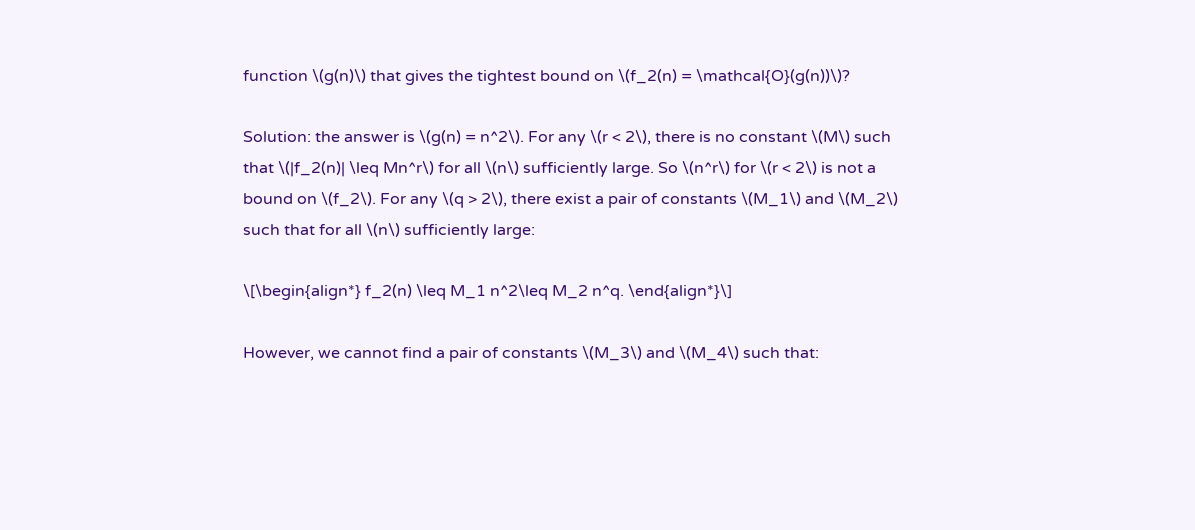function \(g(n)\) that gives the tightest bound on \(f_2(n) = \mathcal{O}(g(n))\)?

Solution: the answer is \(g(n) = n^2\). For any \(r < 2\), there is no constant \(M\) such that \(|f_2(n)| \leq Mn^r\) for all \(n\) sufficiently large. So \(n^r\) for \(r < 2\) is not a bound on \(f_2\). For any \(q > 2\), there exist a pair of constants \(M_1\) and \(M_2\) such that for all \(n\) sufficiently large:

\[\begin{align*} f_2(n) \leq M_1 n^2\leq M_2 n^q. \end{align*}\]

However, we cannot find a pair of constants \(M_3\) and \(M_4\) such that: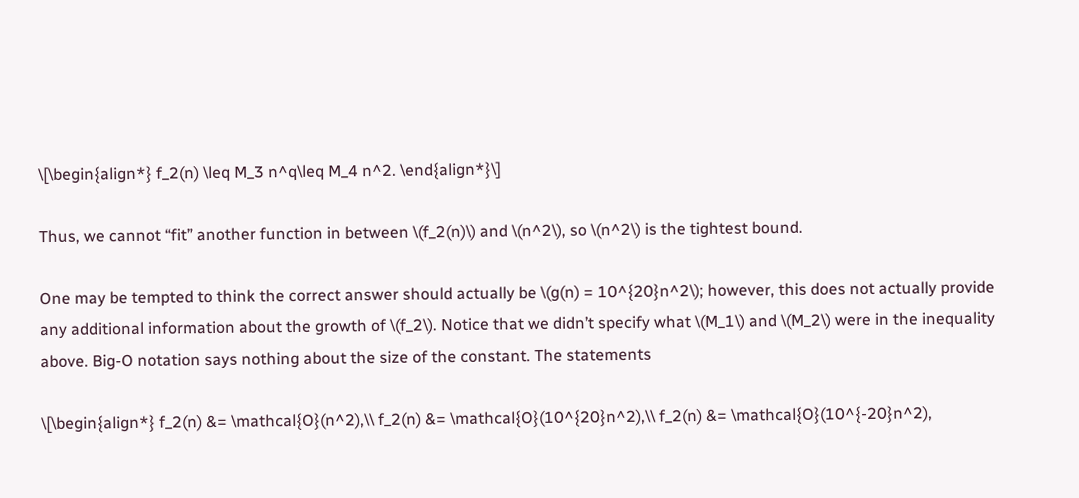\[\begin{align*} f_2(n) \leq M_3 n^q\leq M_4 n^2. \end{align*}\]

Thus, we cannot “fit” another function in between \(f_2(n)\) and \(n^2\), so \(n^2\) is the tightest bound.

One may be tempted to think the correct answer should actually be \(g(n) = 10^{20}n^2\); however, this does not actually provide any additional information about the growth of \(f_2\). Notice that we didn’t specify what \(M_1\) and \(M_2\) were in the inequality above. Big-O notation says nothing about the size of the constant. The statements

\[\begin{align*} f_2(n) &= \mathcal{O}(n^2),\\ f_2(n) &= \mathcal{O}(10^{20}n^2),\\ f_2(n) &= \mathcal{O}(10^{-20}n^2),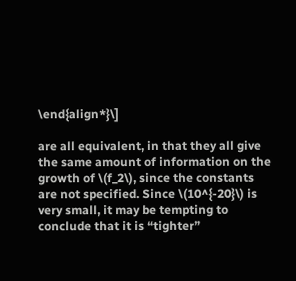\end{align*}\]

are all equivalent, in that they all give the same amount of information on the growth of \(f_2\), since the constants are not specified. Since \(10^{-20}\) is very small, it may be tempting to conclude that it is “tighter”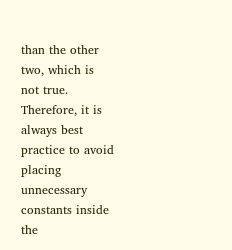than the other two, which is not true. Therefore, it is always best practice to avoid placing unnecessary constants inside the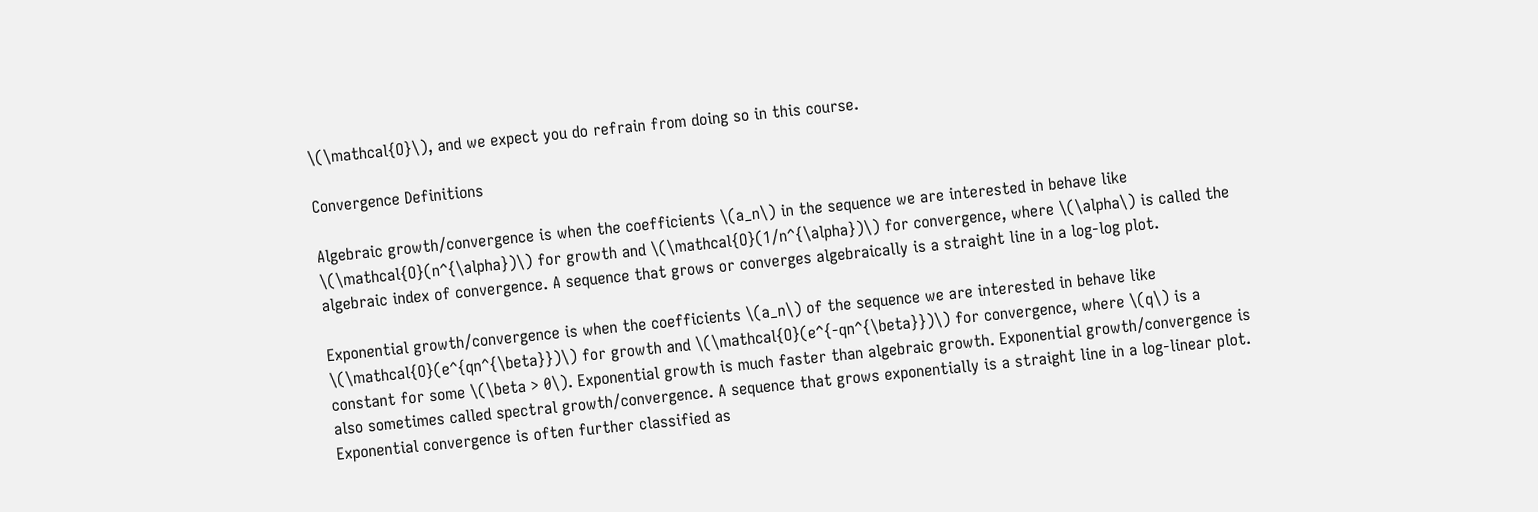\(\mathcal{O}\), and we expect you do refrain from doing so in this course.

Convergence Definitions

Algebraic growth/convergence is when the coefficients \(a_n\) in the sequence we are interested in behave like \(\mathcal{O}(n^{\alpha})\) for growth and \(\mathcal{O}(1/n^{\alpha})\) for convergence, where \(\alpha\) is called the algebraic index of convergence. A sequence that grows or converges algebraically is a straight line in a log-log plot.

Exponential growth/convergence is when the coefficients \(a_n\) of the sequence we are interested in behave like \(\mathcal{O}(e^{qn^{\beta}})\) for growth and \(\mathcal{O}(e^{-qn^{\beta}})\) for convergence, where \(q\) is a constant for some \(\beta > 0\). Exponential growth is much faster than algebraic growth. Exponential growth/convergence is also sometimes called spectral growth/convergence. A sequence that grows exponentially is a straight line in a log-linear plot. Exponential convergence is often further classified as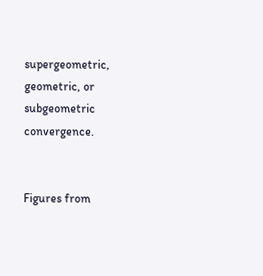supergeometric, geometric, or subgeometric convergence.


Figures from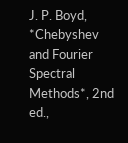J. P. Boyd, *Chebyshev and Fourier Spectral Methods*, 2nd ed.,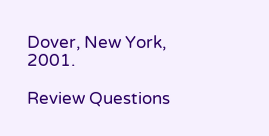Dover, New York, 2001.

Review Questions